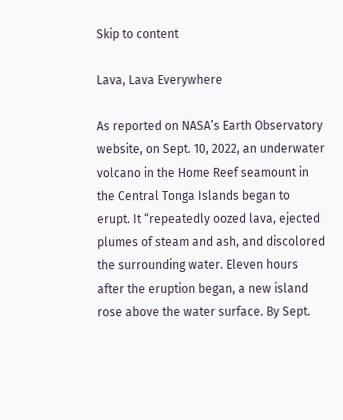Skip to content

Lava, Lava Everywhere

As reported on NASA’s Earth Observatory website, on Sept. 10, 2022, an underwater volcano in the Home Reef seamount in the Central Tonga Islands began to erupt. It “repeatedly oozed lava, ejected plumes of steam and ash, and discolored the surrounding water. Eleven hours after the eruption began, a new island rose above the water surface. By Sept.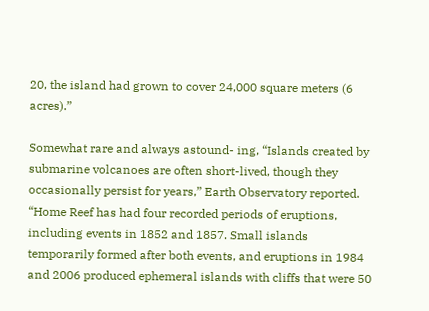20, the island had grown to cover 24,000 square meters (6 acres).”

Somewhat rare and always astound- ing, “Islands created by submarine volcanoes are often short-lived, though they occasionally persist for years,” Earth Observatory reported. “Home Reef has had four recorded periods of eruptions, including events in 1852 and 1857. Small islands temporarily formed after both events, and eruptions in 1984 and 2006 produced ephemeral islands with cliffs that were 50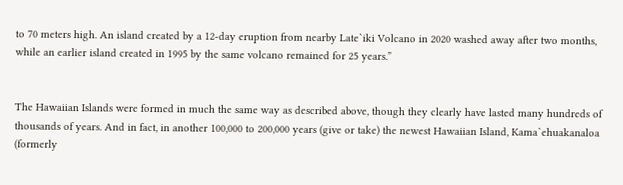to 70 meters high. An island created by a 12-day eruption from nearby Late`iki Volcano in 2020 washed away after two months, while an earlier island created in 1995 by the same volcano remained for 25 years.”


The Hawaiian Islands were formed in much the same way as described above, though they clearly have lasted many hundreds of thousands of years. And in fact, in another 100,000 to 200,000 years (give or take) the newest Hawaiian Island, Kama`ehuakanaloa (formerly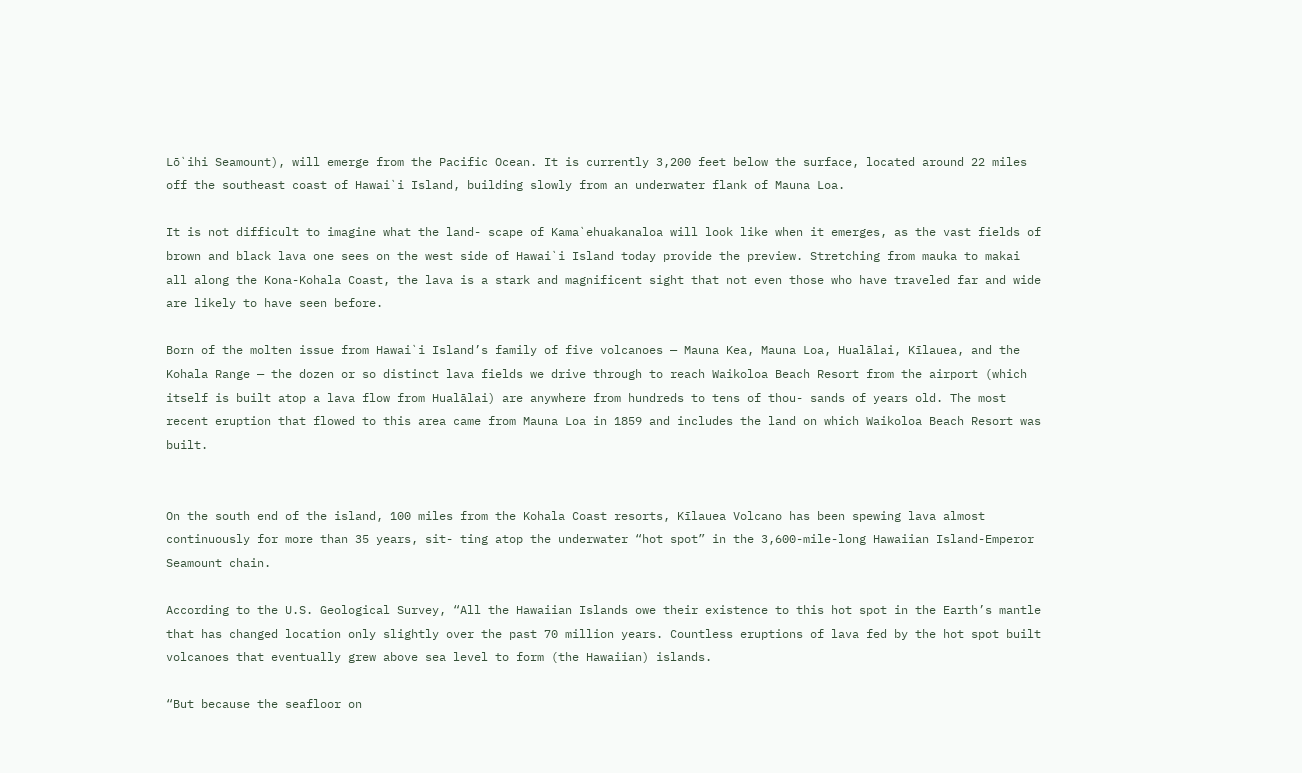Lō`ihi Seamount), will emerge from the Pacific Ocean. It is currently 3,200 feet below the surface, located around 22 miles off the southeast coast of Hawai`i Island, building slowly from an underwater flank of Mauna Loa.

It is not difficult to imagine what the land- scape of Kama`ehuakanaloa will look like when it emerges, as the vast fields of brown and black lava one sees on the west side of Hawai`i Island today provide the preview. Stretching from mauka to makai all along the Kona-Kohala Coast, the lava is a stark and magnificent sight that not even those who have traveled far and wide are likely to have seen before.

Born of the molten issue from Hawai`i Island’s family of five volcanoes — Mauna Kea, Mauna Loa, Hualālai, Kīlauea, and the Kohala Range — the dozen or so distinct lava fields we drive through to reach Waikoloa Beach Resort from the airport (which itself is built atop a lava flow from Hualālai) are anywhere from hundreds to tens of thou- sands of years old. The most recent eruption that flowed to this area came from Mauna Loa in 1859 and includes the land on which Waikoloa Beach Resort was built.


On the south end of the island, 100 miles from the Kohala Coast resorts, Kīlauea Volcano has been spewing lava almost continuously for more than 35 years, sit- ting atop the underwater “hot spot” in the 3,600-mile-long Hawaiian Island-Emperor Seamount chain.

According to the U.S. Geological Survey, “All the Hawaiian Islands owe their existence to this hot spot in the Earth’s mantle that has changed location only slightly over the past 70 million years. Countless eruptions of lava fed by the hot spot built volcanoes that eventually grew above sea level to form (the Hawaiian) islands.

“But because the seafloor on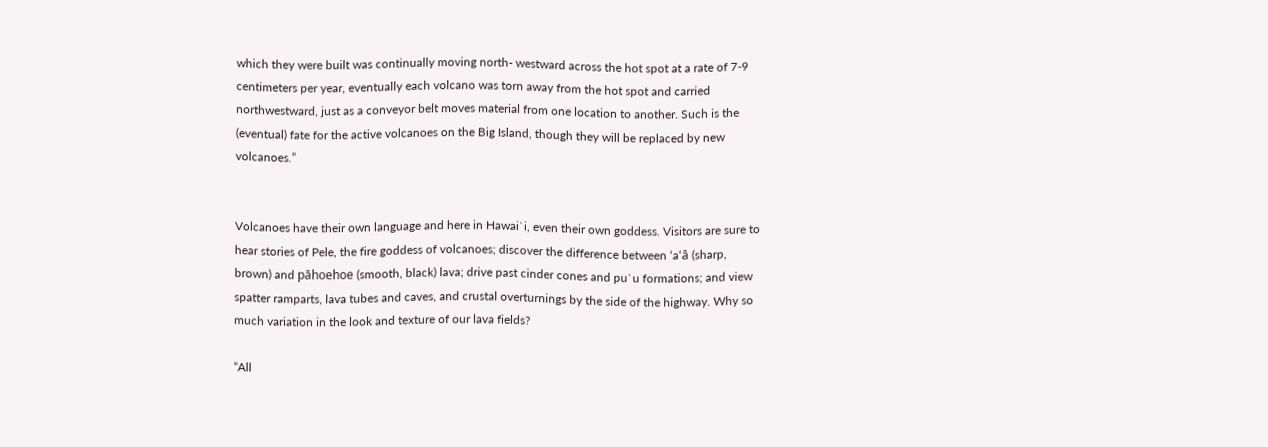which they were built was continually moving north- westward across the hot spot at a rate of 7-9 centimeters per year, eventually each volcano was torn away from the hot spot and carried northwestward, just as a conveyor belt moves material from one location to another. Such is the (eventual) fate for the active volcanoes on the Big Island, though they will be replaced by new volcanoes.”


Volcanoes have their own language and here in Hawai`i, even their own goddess. Visitors are sure to hear stories of Pele, the fire goddess of volcanoes; discover the difference between ‘a‘ā (sharp, brown) and pāhoehoe (smooth, black) lava; drive past cinder cones and pu`u formations; and view spatter ramparts, lava tubes and caves, and crustal overturnings by the side of the highway. Why so much variation in the look and texture of our lava fields?

“All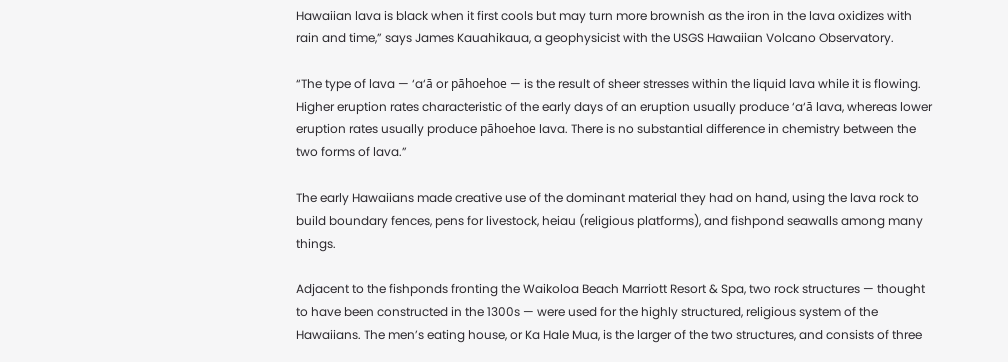Hawaiian lava is black when it first cools but may turn more brownish as the iron in the lava oxidizes with rain and time,” says James Kauahikaua, a geophysicist with the USGS Hawaiian Volcano Observatory.

“The type of lava — ‘a‘ā or pāhoehoe — is the result of sheer stresses within the liquid lava while it is flowing. Higher eruption rates characteristic of the early days of an eruption usually produce ‘a‘ā lava, whereas lower eruption rates usually produce pāhoehoe lava. There is no substantial difference in chemistry between the two forms of lava.”

The early Hawaiians made creative use of the dominant material they had on hand, using the lava rock to build boundary fences, pens for livestock, heiau (religious platforms), and fishpond seawalls among many things.

Adjacent to the fishponds fronting the Waikoloa Beach Marriott Resort & Spa, two rock structures — thought to have been constructed in the 1300s — were used for the highly structured, religious system of the Hawaiians. The men’s eating house, or Ka Hale Mua, is the larger of the two structures, and consists of three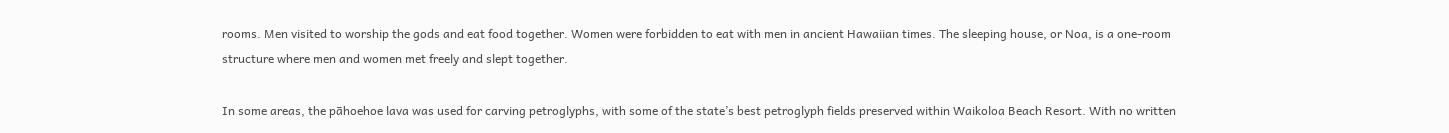rooms. Men visited to worship the gods and eat food together. Women were forbidden to eat with men in ancient Hawaiian times. The sleeping house, or Noa, is a one-room structure where men and women met freely and slept together.

In some areas, the pāhoehoe lava was used for carving petroglyphs, with some of the state’s best petroglyph fields preserved within Waikoloa Beach Resort. With no written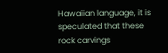Hawaiian language, it is speculated that these rock carvings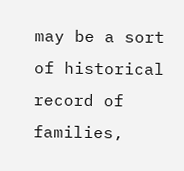may be a sort of historical record of families,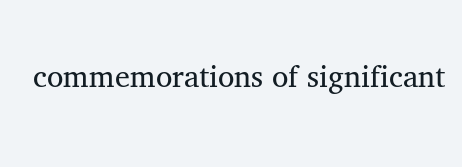commemorations of significant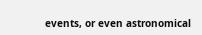events, or even astronomical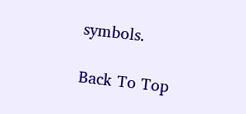symbols.

Back To Top